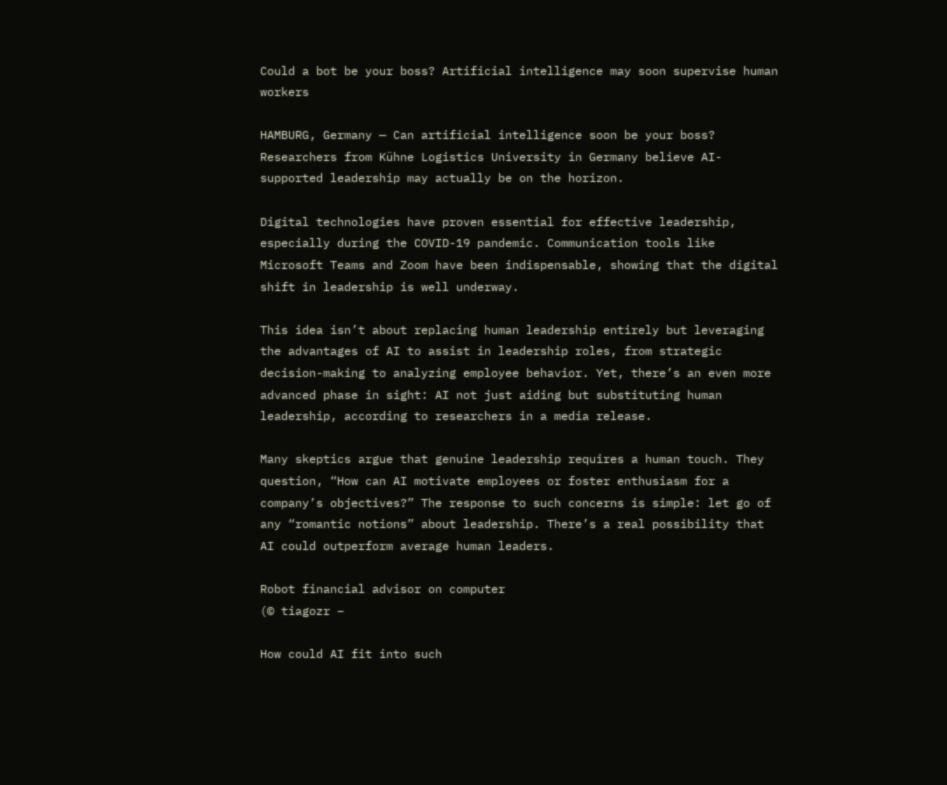Could a bot be your boss? Artificial intelligence may soon supervise human workers

HAMBURG, Germany — Can artificial intelligence soon be your boss? Researchers from Kühne Logistics University in Germany believe AI-supported leadership may actually be on the horizon.

Digital technologies have proven essential for effective leadership, especially during the COVID-19 pandemic. Communication tools like Microsoft Teams and Zoom have been indispensable, showing that the digital shift in leadership is well underway.

This idea isn’t about replacing human leadership entirely but leveraging the advantages of AI to assist in leadership roles, from strategic decision-making to analyzing employee behavior. Yet, there’s an even more advanced phase in sight: AI not just aiding but substituting human leadership, according to researchers in a media release.

Many skeptics argue that genuine leadership requires a human touch. They question, “How can AI motivate employees or foster enthusiasm for a company’s objectives?” The response to such concerns is simple: let go of any “romantic notions” about leadership. There’s a real possibility that AI could outperform average human leaders.

Robot financial advisor on computer
(© tiagozr –

How could AI fit into such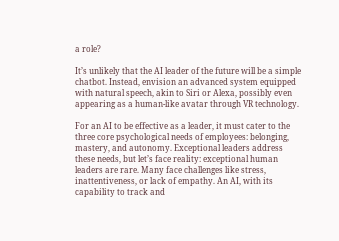a role?

It’s unlikely that the AI leader of the future will be a simple chatbot. Instead, envision an advanced system equipped with natural speech, akin to Siri or Alexa, possibly even appearing as a human-like avatar through VR technology.

For an AI to be effective as a leader, it must cater to the three core psychological needs of employees: belonging, mastery, and autonomy. Exceptional leaders address these needs, but let’s face reality: exceptional human leaders are rare. Many face challenges like stress, inattentiveness, or lack of empathy. An AI, with its capability to track and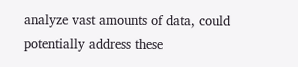analyze vast amounts of data, could potentially address these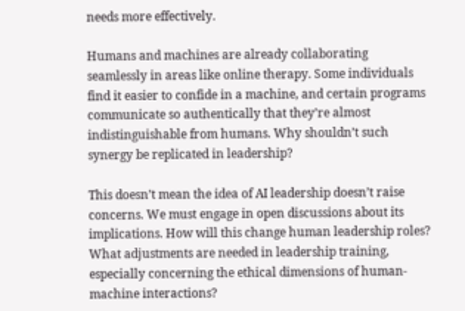needs more effectively.

Humans and machines are already collaborating seamlessly in areas like online therapy. Some individuals find it easier to confide in a machine, and certain programs communicate so authentically that they’re almost indistinguishable from humans. Why shouldn’t such synergy be replicated in leadership?

This doesn’t mean the idea of AI leadership doesn’t raise concerns. We must engage in open discussions about its implications. How will this change human leadership roles? What adjustments are needed in leadership training, especially concerning the ethical dimensions of human-machine interactions?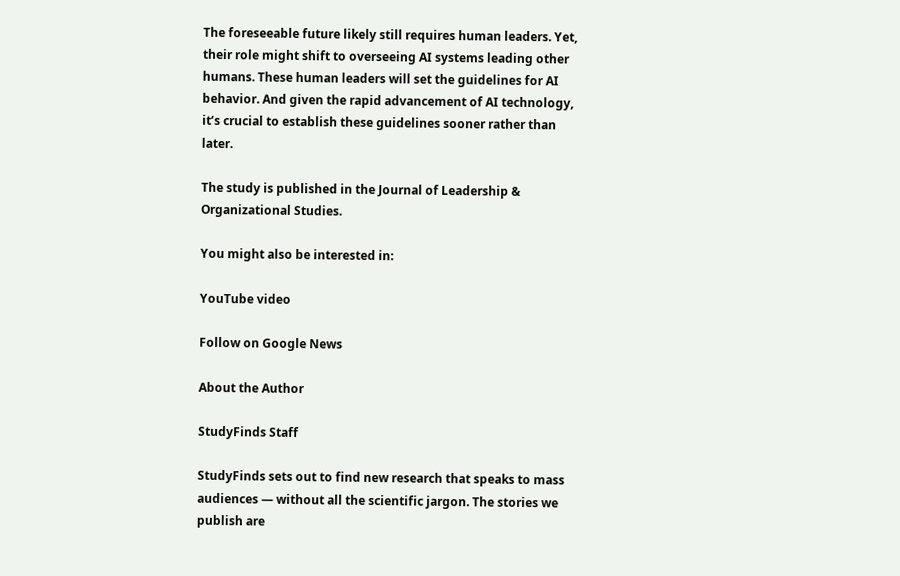The foreseeable future likely still requires human leaders. Yet, their role might shift to overseeing AI systems leading other humans. These human leaders will set the guidelines for AI behavior. And given the rapid advancement of AI technology, it’s crucial to establish these guidelines sooner rather than later.

The study is published in the Journal of Leadership & Organizational Studies.

You might also be interested in:

YouTube video

Follow on Google News

About the Author

StudyFinds Staff

StudyFinds sets out to find new research that speaks to mass audiences — without all the scientific jargon. The stories we publish are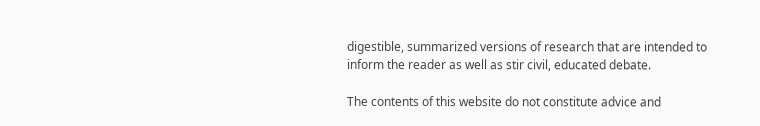digestible, summarized versions of research that are intended to inform the reader as well as stir civil, educated debate.

The contents of this website do not constitute advice and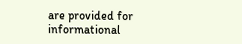are provided for informational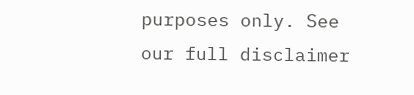purposes only. See our full disclaimer